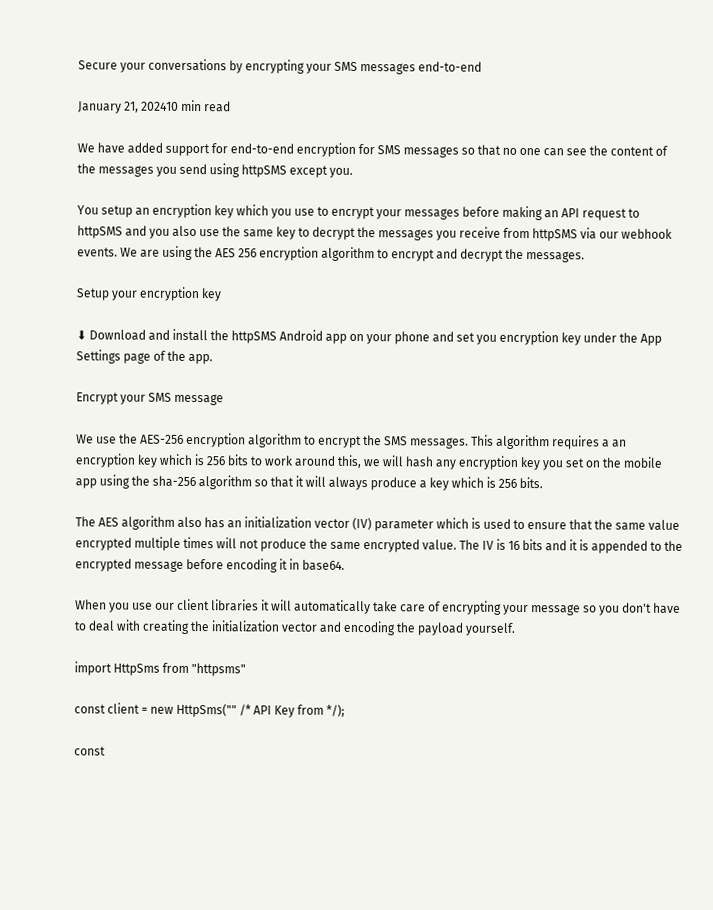Secure your conversations by encrypting your SMS messages end-to-end

January 21, 202410 min read

We have added support for end-to-end encryption for SMS messages so that no one can see the content of the messages you send using httpSMS except you.

You setup an encryption key which you use to encrypt your messages before making an API request to httpSMS and you also use the same key to decrypt the messages you receive from httpSMS via our webhook events. We are using the AES 256 encryption algorithm to encrypt and decrypt the messages.

Setup your encryption key

⬇ Download and install the httpSMS Android app on your phone and set you encryption key under the App Settings page of the app.

Encrypt your SMS message

We use the AES-256 encryption algorithm to encrypt the SMS messages. This algorithm requires a an encryption key which is 256 bits to work around this, we will hash any encryption key you set on the mobile app using the sha-256 algorithm so that it will always produce a key which is 256 bits.

The AES algorithm also has an initialization vector (IV) parameter which is used to ensure that the same value encrypted multiple times will not produce the same encrypted value. The IV is 16 bits and it is appended to the encrypted message before encoding it in base64.

When you use our client libraries it will automatically take care of encrypting your message so you don't have to deal with creating the initialization vector and encoding the payload yourself.

import HttpSms from "httpsms"

const client = new HttpSms("" /* API Key from */);

const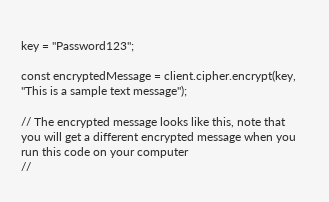key = "Password123";

const encryptedMessage = client.cipher.encrypt(key, "This is a sample text message");

// The encrypted message looks like this, note that you will get a different encrypted message when you run this code on your computer
//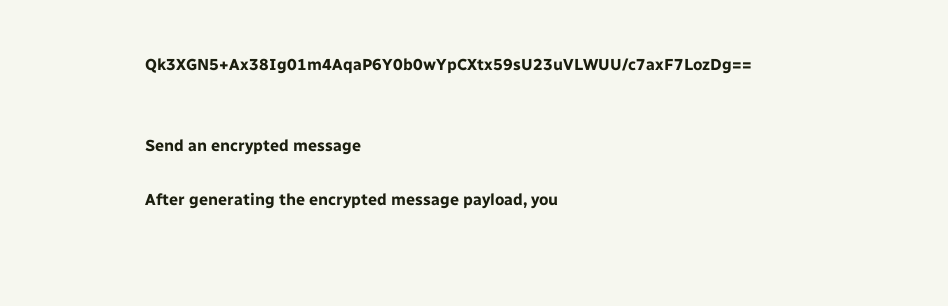Qk3XGN5+Ax38Ig01m4AqaP6Y0b0wYpCXtx59sU23uVLWUU/c7axF7LozDg==


Send an encrypted message

After generating the encrypted message payload, you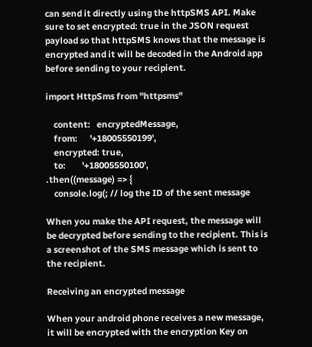can send it directly using the httpSMS API. Make sure to set encrypted: true in the JSON request payload so that httpSMS knows that the message is encrypted and it will be decoded in the Android app before sending to your recipient.

import HttpSms from "httpsms"

    content:   encryptedMessage,
    from:      '+18005550199',
    encrypted: true,
    to:        '+18005550100',
.then((message) => {
    console.log(; // log the ID of the sent message

When you make the API request, the message will be decrypted before sending to the recipient. This is a screenshot of the SMS message which is sent to the recipient.

Receiving an encrypted message

When your android phone receives a new message, it will be encrypted with the encryption Key on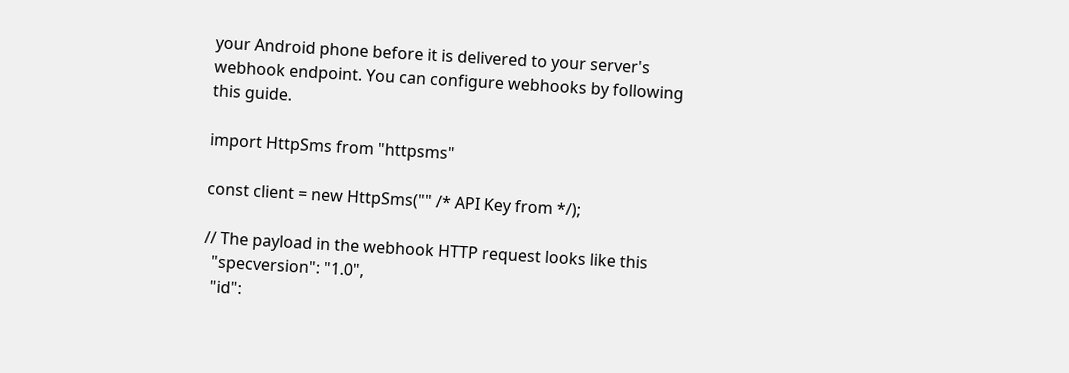your Android phone before it is delivered to your server's webhook endpoint. You can configure webhooks by following this guide.

import HttpSms from "httpsms"

const client = new HttpSms("" /* API Key from */);

// The payload in the webhook HTTP request looks like this
  "specversion": "1.0",
  "id":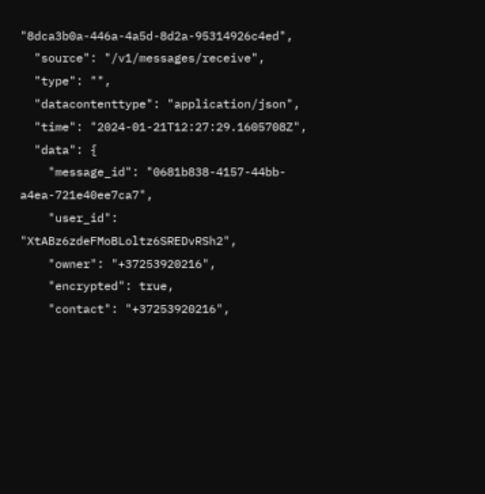"8dca3b0a-446a-4a5d-8d2a-95314926c4ed",
  "source": "/v1/messages/receive",
  "type": "",
  "datacontenttype": "application/json",
  "time": "2024-01-21T12:27:29.1605708Z",
  "data": {
    "message_id": "0681b838-4157-44bb-a4ea-721e40ee7ca7",
    "user_id": "XtABz6zdeFMoBLoltz6SREDvRSh2",
    "owner": "+37253920216",
    "encrypted": true,
    "contact": "+37253920216",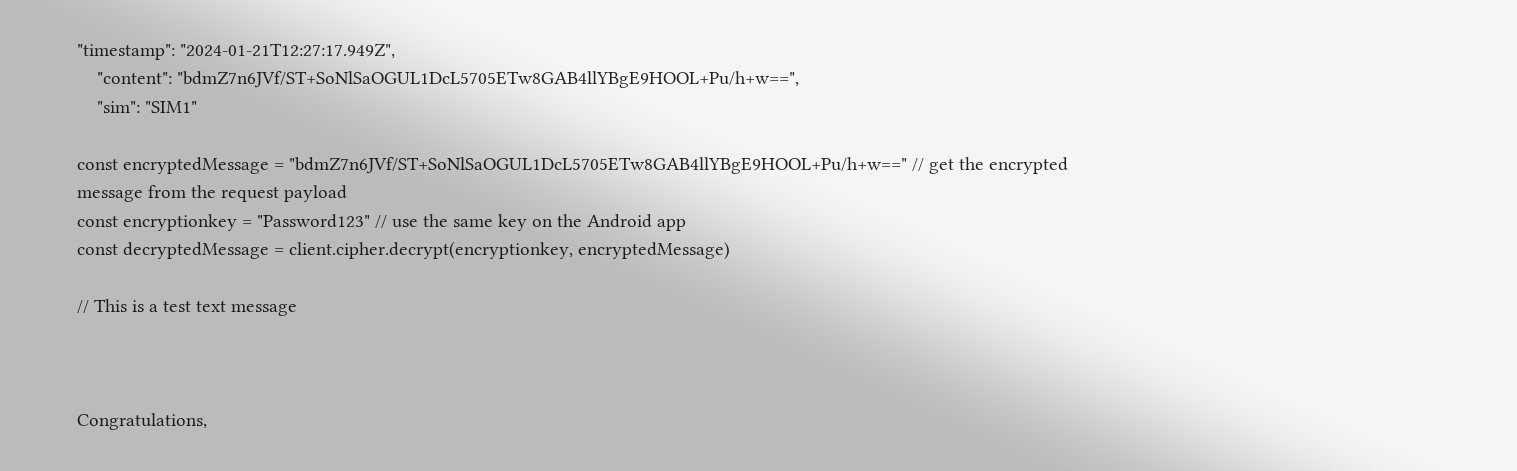"timestamp": "2024-01-21T12:27:17.949Z",
    "content": "bdmZ7n6JVf/ST+SoNlSaOGUL1DcL5705ETw8GAB4llYBgE9HOOL+Pu/h+w==",
    "sim": "SIM1"

const encryptedMessage = "bdmZ7n6JVf/ST+SoNlSaOGUL1DcL5705ETw8GAB4llYBgE9HOOL+Pu/h+w==" // get the encrypted message from the request payload
const encryptionkey = "Password123" // use the same key on the Android app
const decryptedMessage = client.cipher.decrypt(encryptionkey, encryptedMessage)

// This is a test text message



Congratulations,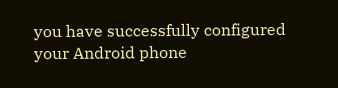you have successfully configured your Android phone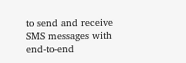to send and receive SMS messages with end-to-end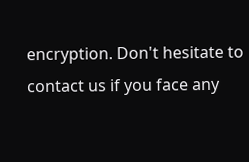encryption. Don't hesitate to contact us if you face any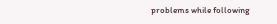problems while following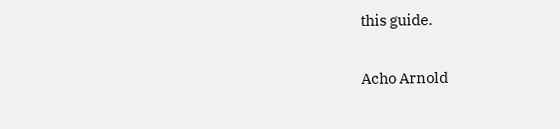this guide.

Acho Arnold